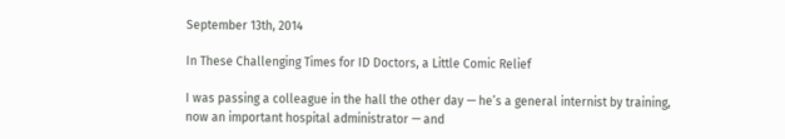September 13th, 2014

In These Challenging Times for ID Doctors, a Little Comic Relief

I was passing a colleague in the hall the other day — he’s a general internist by training, now an important hospital administrator — and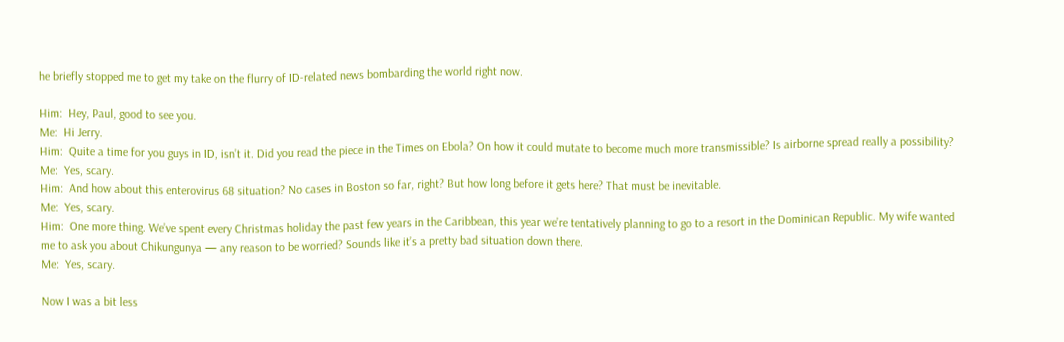he briefly stopped me to get my take on the flurry of ID-related news bombarding the world right now.

Him:  Hey, Paul, good to see you.
Me:  Hi Jerry.
Him:  Quite a time for you guys in ID, isn’t it. Did you read the piece in the Times on Ebola? On how it could mutate to become much more transmissible? Is airborne spread really a possibility?
Me:  Yes, scary.
Him:  And how about this enterovirus 68 situation? No cases in Boston so far, right? But how long before it gets here? That must be inevitable.
Me:  Yes, scary.
Him:  One more thing. We’ve spent every Christmas holiday the past few years in the Caribbean, this year we’re tentatively planning to go to a resort in the Dominican Republic. My wife wanted me to ask you about Chikungunya — any reason to be worried? Sounds like it’s a pretty bad situation down there.
Me:  Yes, scary.

Now I was a bit less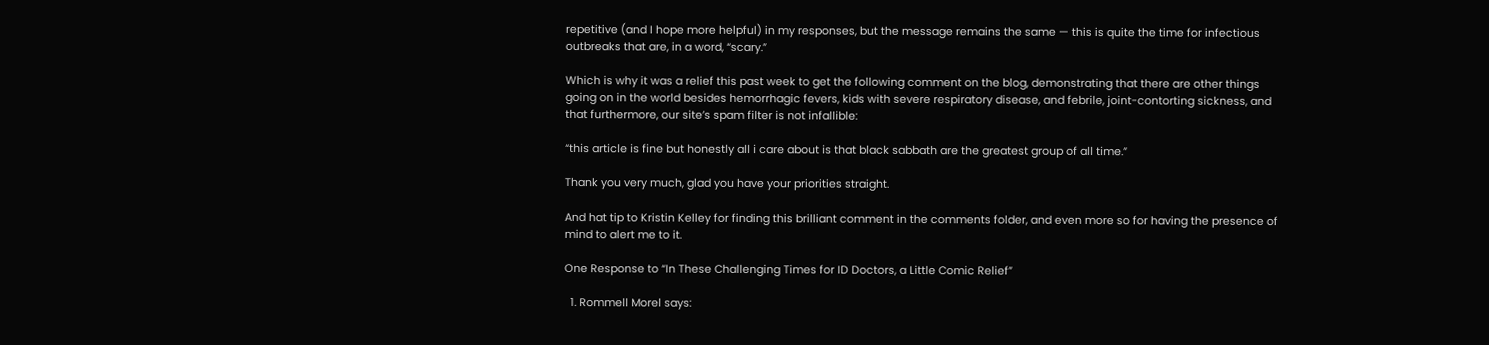repetitive (and I hope more helpful) in my responses, but the message remains the same — this is quite the time for infectious outbreaks that are, in a word, “scary.”

Which is why it was a relief this past week to get the following comment on the blog, demonstrating that there are other things going on in the world besides hemorrhagic fevers, kids with severe respiratory disease, and febrile, joint-contorting sickness, and that furthermore, our site’s spam filter is not infallible:

“this article is fine but honestly all i care about is that black sabbath are the greatest group of all time.”

Thank you very much, glad you have your priorities straight.

And hat tip to Kristin Kelley for finding this brilliant comment in the comments folder, and even more so for having the presence of mind to alert me to it.

One Response to “In These Challenging Times for ID Doctors, a Little Comic Relief”

  1. Rommell Morel says: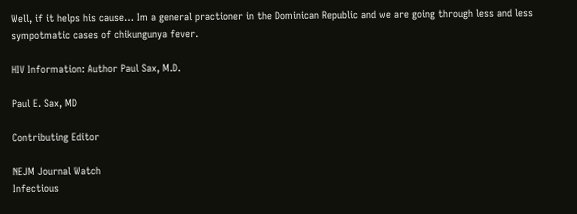Well, if it helps his cause… Im a general practioner in the Dominican Republic and we are going through less and less sympotmatic cases of chikungunya fever.

HIV Information: Author Paul Sax, M.D.

Paul E. Sax, MD

Contributing Editor

NEJM Journal Watch
Infectious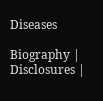Diseases

Biography | Disclosures |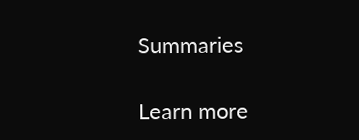Summaries

Learn more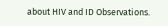about HIV and ID Observations.